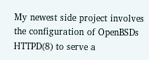My newest side project involves the configuration of OpenBSDs HTTPD(8) to serve a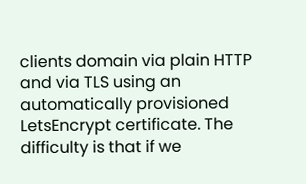clients domain via plain HTTP and via TLS using an automatically provisioned LetsEncrypt certificate. The difficulty is that if we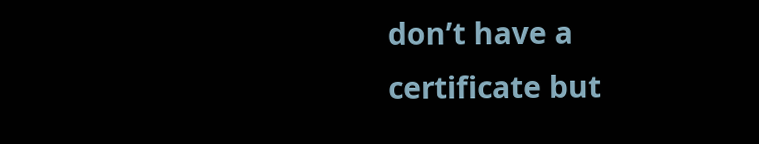don’t have a certificate but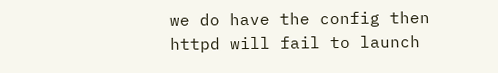we do have the config then httpd will fail to launch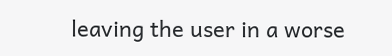leaving the user in a worse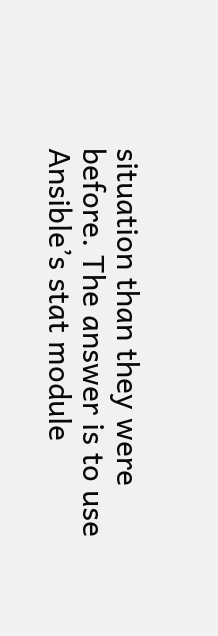situation than they were before. The answer is to use Ansible’s stat module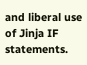and liberal use of Jinja IF statements.